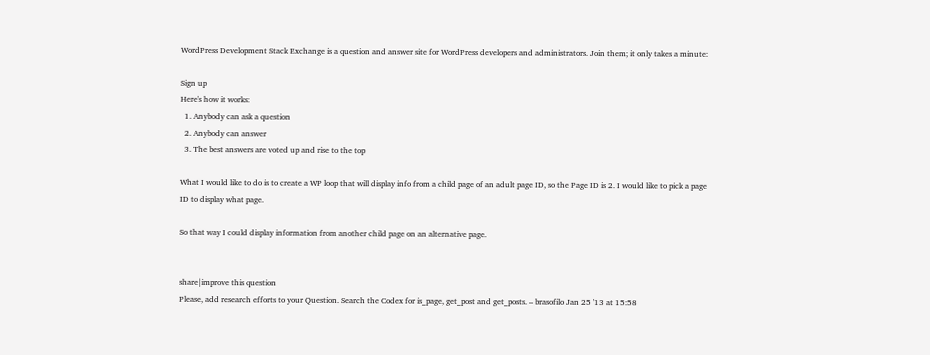WordPress Development Stack Exchange is a question and answer site for WordPress developers and administrators. Join them; it only takes a minute:

Sign up
Here's how it works:
  1. Anybody can ask a question
  2. Anybody can answer
  3. The best answers are voted up and rise to the top

What I would like to do is to create a WP loop that will display info from a child page of an adult page ID, so the Page ID is 2. I would like to pick a page ID to display what page.

So that way I could display information from another child page on an alternative page.


share|improve this question
Please, add research efforts to your Question. Search the Codex for is_page, get_post and get_posts. – brasofilo Jan 25 '13 at 15:58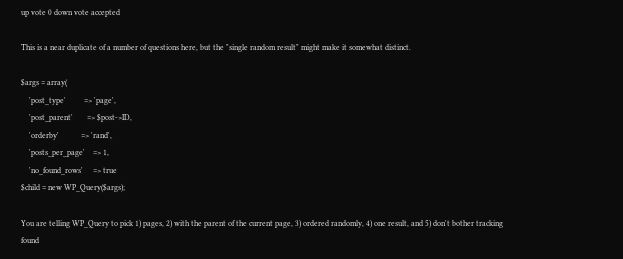up vote 0 down vote accepted

This is a near duplicate of a number of questions here, but the "single random result" might make it somewhat distinct.

$args = array(
    'post_type'         => 'page',
    'post_parent'       => $post->ID,
    'orderby'           => 'rand',
    'posts_per_page'    => 1,
    'no_found_rows'     => true
$child = new WP_Query($args);

You are telling WP_Query to pick 1) pages, 2) with the parent of the current page, 3) ordered randomly, 4) one result, and 5) don't bother tracking found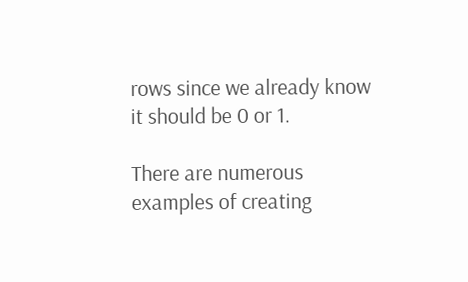rows since we already know it should be 0 or 1.

There are numerous examples of creating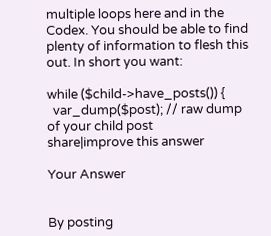multiple loops here and in the Codex. You should be able to find plenty of information to flesh this out. In short you want:

while ($child->have_posts()) {
  var_dump($post); // raw dump of your child post
share|improve this answer

Your Answer


By posting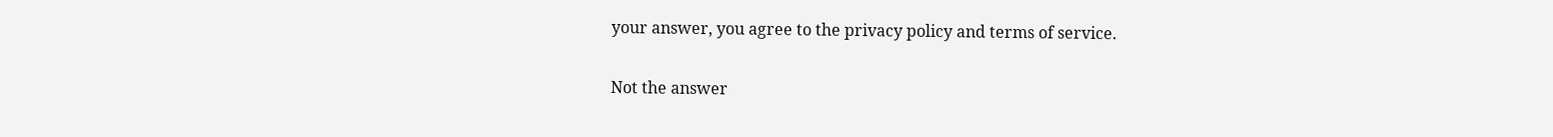your answer, you agree to the privacy policy and terms of service.

Not the answer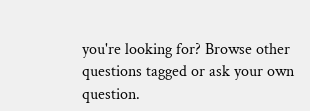you're looking for? Browse other questions tagged or ask your own question.